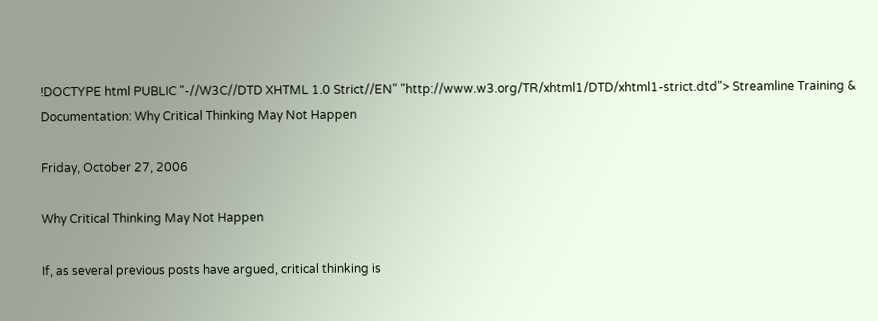!DOCTYPE html PUBLIC "-//W3C//DTD XHTML 1.0 Strict//EN" "http://www.w3.org/TR/xhtml1/DTD/xhtml1-strict.dtd"> Streamline Training & Documentation: Why Critical Thinking May Not Happen

Friday, October 27, 2006

Why Critical Thinking May Not Happen

If, as several previous posts have argued, critical thinking is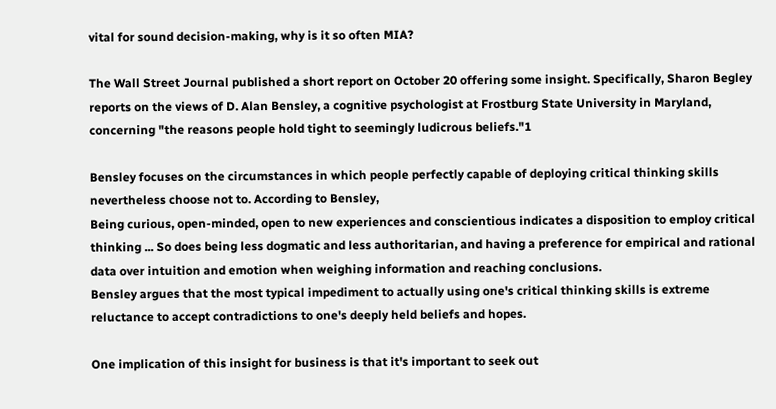vital for sound decision-making, why is it so often MIA?

The Wall Street Journal published a short report on October 20 offering some insight. Specifically, Sharon Begley reports on the views of D. Alan Bensley, a cognitive psychologist at Frostburg State University in Maryland, concerning "the reasons people hold tight to seemingly ludicrous beliefs."1

Bensley focuses on the circumstances in which people perfectly capable of deploying critical thinking skills nevertheless choose not to. According to Bensley,
Being curious, open-minded, open to new experiences and conscientious indicates a disposition to employ critical thinking ... So does being less dogmatic and less authoritarian, and having a preference for empirical and rational data over intuition and emotion when weighing information and reaching conclusions.
Bensley argues that the most typical impediment to actually using one's critical thinking skills is extreme reluctance to accept contradictions to one's deeply held beliefs and hopes.

One implication of this insight for business is that it's important to seek out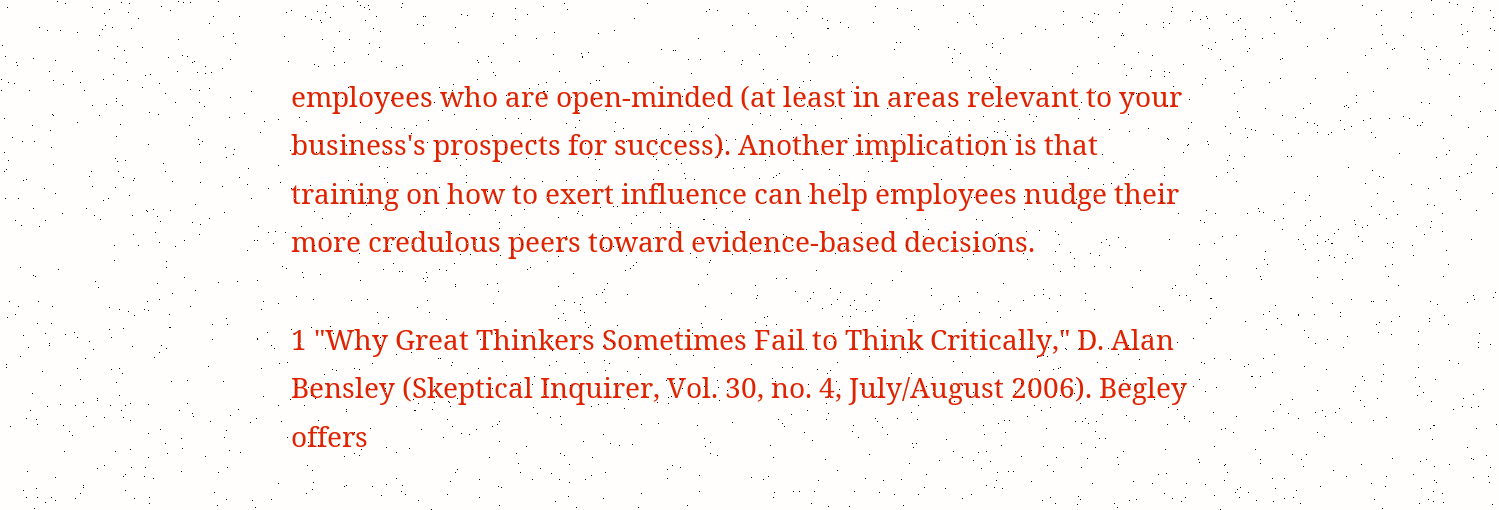employees who are open-minded (at least in areas relevant to your business's prospects for success). Another implication is that training on how to exert influence can help employees nudge their more credulous peers toward evidence-based decisions.

1 "Why Great Thinkers Sometimes Fail to Think Critically," D. Alan Bensley (Skeptical Inquirer, Vol. 30, no. 4, July/August 2006). Begley offers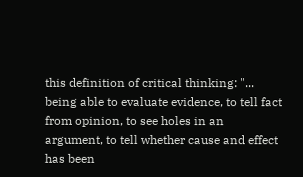this definition of critical thinking: "... being able to evaluate evidence, to tell fact from opinion, to see holes in an argument, to tell whether cause and effect has been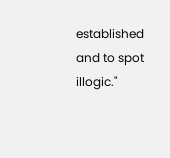established and to spot illogic."